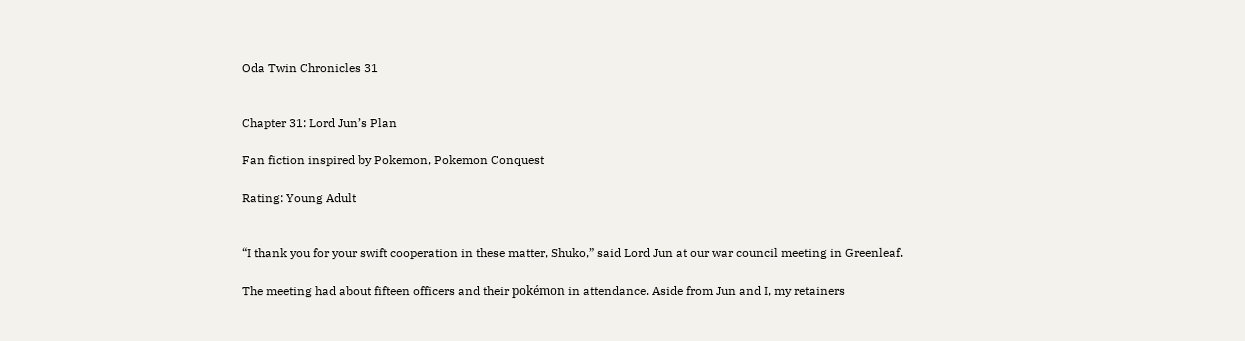Oda Twin Chronicles 31


Chapter 31: Lord Jun’s Plan

Fan fiction inspired by Pokemon, Pokemon Conquest

Rating: Young Adult


“I thank you for your swift cooperation in these matter, Shuko,” said Lord Jun at our war council meeting in Greenleaf.

The meeting had about fifteen officers and their pokémon in attendance. Aside from Jun and I, my retainers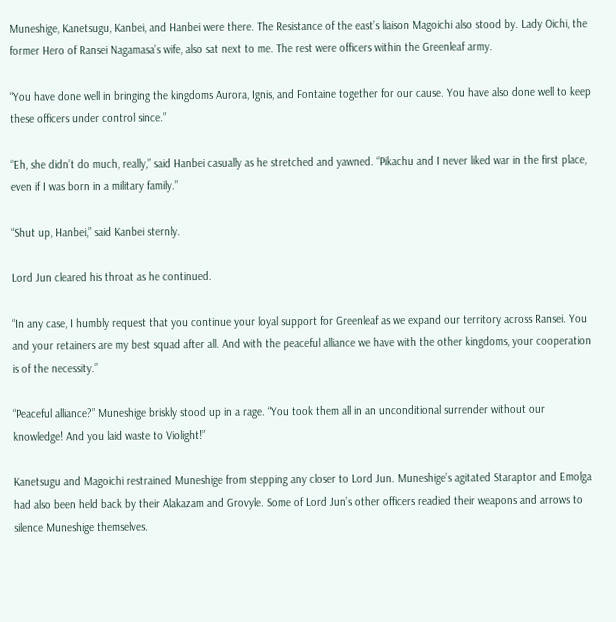Muneshige, Kanetsugu, Kanbei, and Hanbei were there. The Resistance of the east’s liaison Magoichi also stood by. Lady Oichi, the former Hero of Ransei Nagamasa’s wife, also sat next to me. The rest were officers within the Greenleaf army.

“You have done well in bringing the kingdoms Aurora, Ignis, and Fontaine together for our cause. You have also done well to keep these officers under control since.”

“Eh, she didn’t do much, really,” said Hanbei casually as he stretched and yawned. “Pikachu and I never liked war in the first place, even if I was born in a military family.”

“Shut up, Hanbei,” said Kanbei sternly.

Lord Jun cleared his throat as he continued.

“In any case, I humbly request that you continue your loyal support for Greenleaf as we expand our territory across Ransei. You and your retainers are my best squad after all. And with the peaceful alliance we have with the other kingdoms, your cooperation is of the necessity.”

“Peaceful alliance?” Muneshige briskly stood up in a rage. “You took them all in an unconditional surrender without our knowledge! And you laid waste to Violight!”

Kanetsugu and Magoichi restrained Muneshige from stepping any closer to Lord Jun. Muneshige’s agitated Staraptor and Emolga had also been held back by their Alakazam and Grovyle. Some of Lord Jun’s other officers readied their weapons and arrows to silence Muneshige themselves.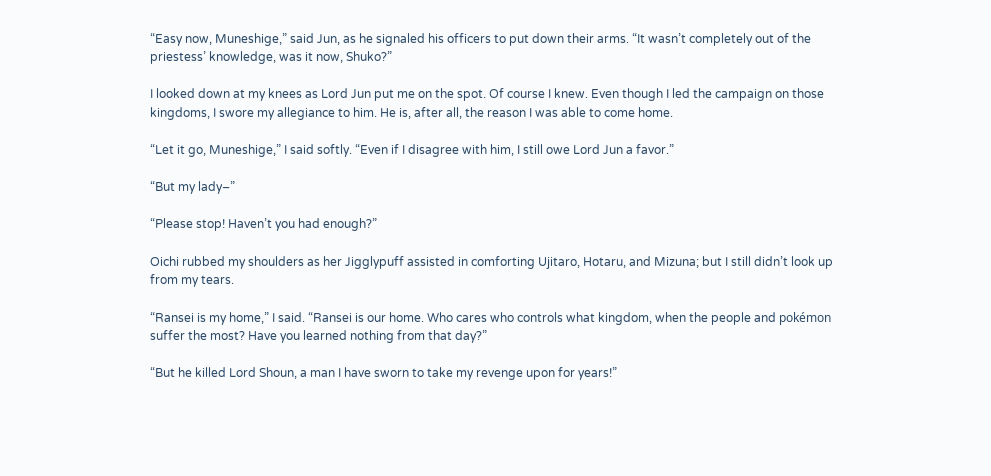“Easy now, Muneshige,” said Jun, as he signaled his officers to put down their arms. “It wasn’t completely out of the priestess’ knowledge, was it now, Shuko?”

I looked down at my knees as Lord Jun put me on the spot. Of course I knew. Even though I led the campaign on those kingdoms, I swore my allegiance to him. He is, after all, the reason I was able to come home.

“Let it go, Muneshige,” I said softly. “Even if I disagree with him, I still owe Lord Jun a favor.”

“But my lady–”

“Please stop! Haven’t you had enough?”

Oichi rubbed my shoulders as her Jigglypuff assisted in comforting Ujitaro, Hotaru, and Mizuna; but I still didn’t look up from my tears.

“Ransei is my home,” I said. “Ransei is our home. Who cares who controls what kingdom, when the people and pokémon suffer the most? Have you learned nothing from that day?”

“But he killed Lord Shoun, a man I have sworn to take my revenge upon for years!”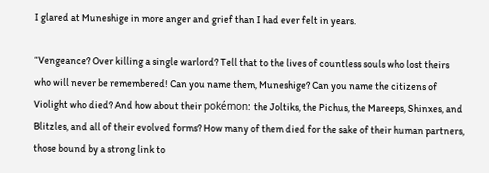I glared at Muneshige in more anger and grief than I had ever felt in years.

“Vengeance? Over killing a single warlord? Tell that to the lives of countless souls who lost theirs who will never be remembered! Can you name them, Muneshige? Can you name the citizens of Violight who died? And how about their pokémon: the Joltiks, the Pichus, the Mareeps, Shinxes, and Blitzles, and all of their evolved forms? How many of them died for the sake of their human partners, those bound by a strong link to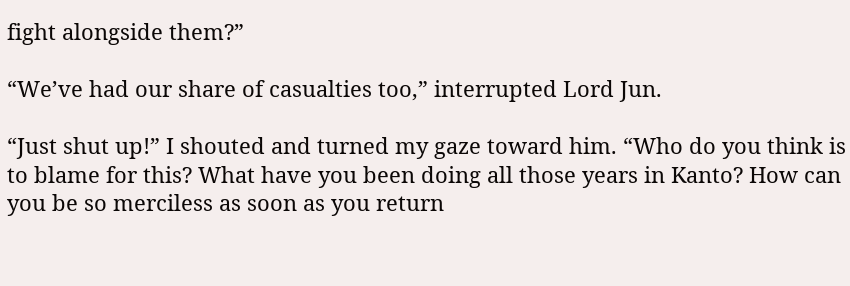fight alongside them?”

“We’ve had our share of casualties too,” interrupted Lord Jun.

“Just shut up!” I shouted and turned my gaze toward him. “Who do you think is to blame for this? What have you been doing all those years in Kanto? How can you be so merciless as soon as you return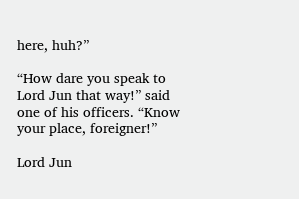here, huh?”

“How dare you speak to Lord Jun that way!” said one of his officers. “Know your place, foreigner!”

Lord Jun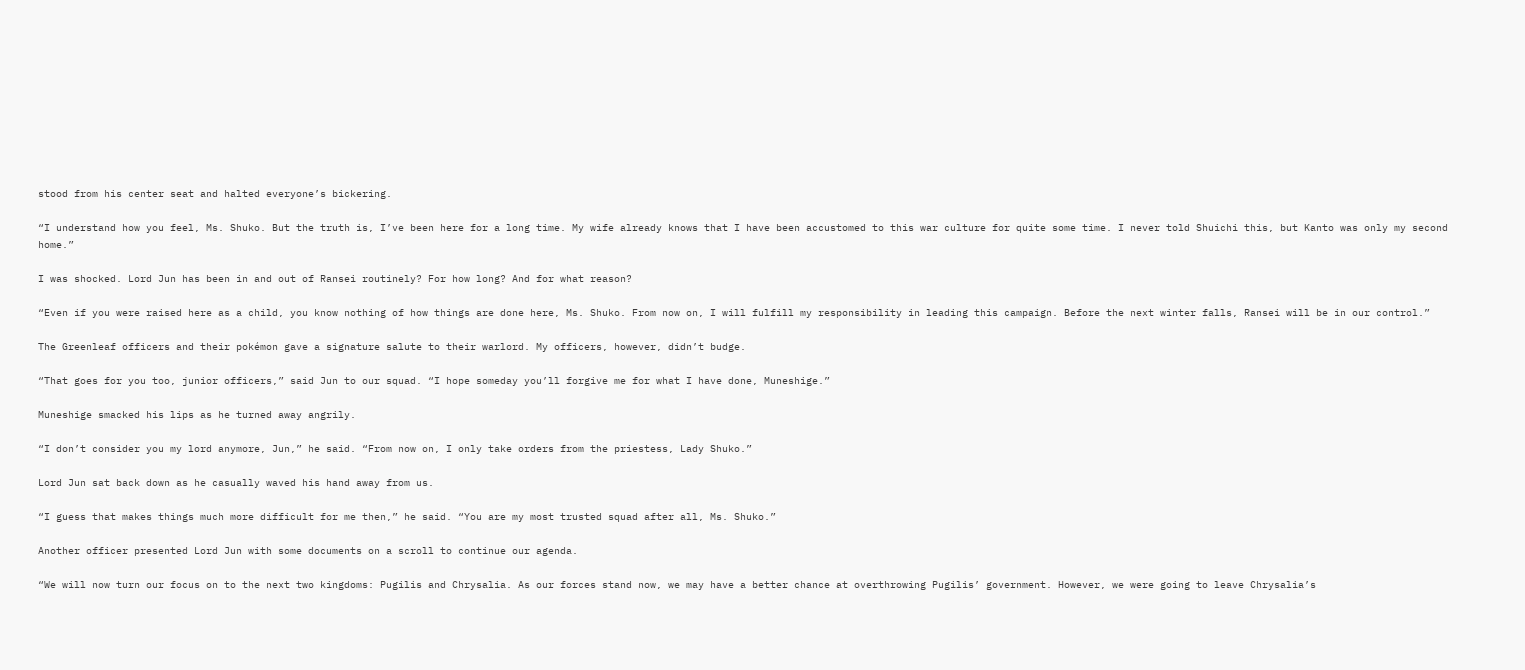stood from his center seat and halted everyone’s bickering.

“I understand how you feel, Ms. Shuko. But the truth is, I’ve been here for a long time. My wife already knows that I have been accustomed to this war culture for quite some time. I never told Shuichi this, but Kanto was only my second home.”

I was shocked. Lord Jun has been in and out of Ransei routinely? For how long? And for what reason?

“Even if you were raised here as a child, you know nothing of how things are done here, Ms. Shuko. From now on, I will fulfill my responsibility in leading this campaign. Before the next winter falls, Ransei will be in our control.”

The Greenleaf officers and their pokémon gave a signature salute to their warlord. My officers, however, didn’t budge.

“That goes for you too, junior officers,” said Jun to our squad. “I hope someday you’ll forgive me for what I have done, Muneshige.”

Muneshige smacked his lips as he turned away angrily.

“I don’t consider you my lord anymore, Jun,” he said. “From now on, I only take orders from the priestess, Lady Shuko.”

Lord Jun sat back down as he casually waved his hand away from us.

“I guess that makes things much more difficult for me then,” he said. “You are my most trusted squad after all, Ms. Shuko.”

Another officer presented Lord Jun with some documents on a scroll to continue our agenda.

“We will now turn our focus on to the next two kingdoms: Pugilis and Chrysalia. As our forces stand now, we may have a better chance at overthrowing Pugilis’ government. However, we were going to leave Chrysalia’s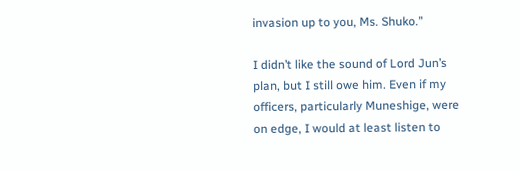invasion up to you, Ms. Shuko.”

I didn’t like the sound of Lord Jun’s plan, but I still owe him. Even if my officers, particularly Muneshige, were on edge, I would at least listen to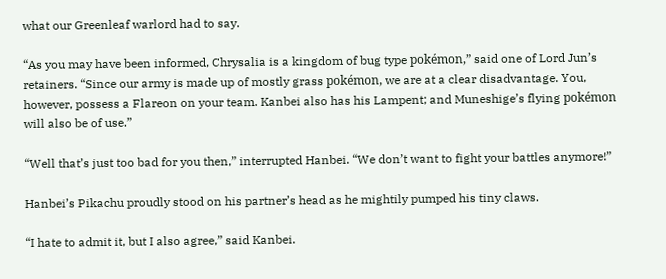what our Greenleaf warlord had to say.

“As you may have been informed, Chrysalia is a kingdom of bug type pokémon,” said one of Lord Jun’s retainers. “Since our army is made up of mostly grass pokémon, we are at a clear disadvantage. You, however, possess a Flareon on your team. Kanbei also has his Lampent; and Muneshige’s flying pokémon will also be of use.”

“Well that’s just too bad for you then,” interrupted Hanbei. “We don’t want to fight your battles anymore!”

Hanbei’s Pikachu proudly stood on his partner’s head as he mightily pumped his tiny claws.

“I hate to admit it, but I also agree,” said Kanbei.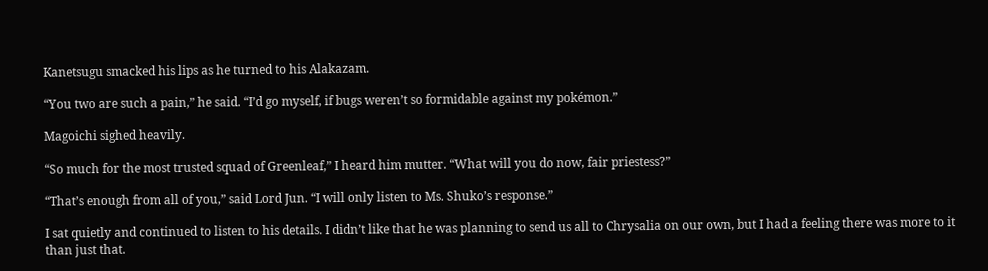Kanetsugu smacked his lips as he turned to his Alakazam.

“You two are such a pain,” he said. “I’d go myself, if bugs weren’t so formidable against my pokémon.”

Magoichi sighed heavily.

“So much for the most trusted squad of Greenleaf,” I heard him mutter. “What will you do now, fair priestess?”

“That’s enough from all of you,” said Lord Jun. “I will only listen to Ms. Shuko’s response.”

I sat quietly and continued to listen to his details. I didn’t like that he was planning to send us all to Chrysalia on our own, but I had a feeling there was more to it than just that.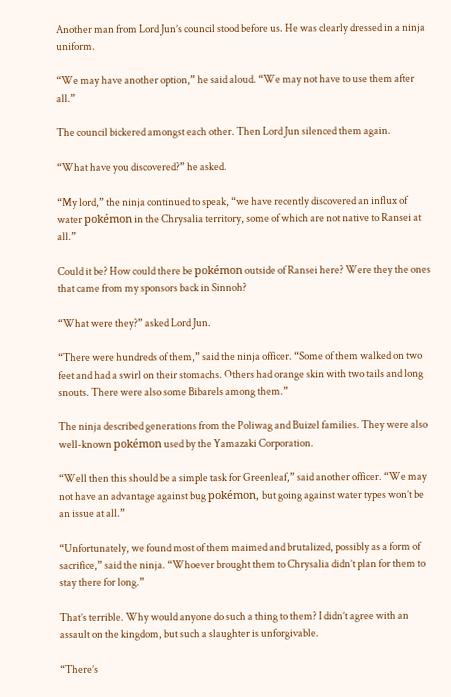Another man from Lord Jun’s council stood before us. He was clearly dressed in a ninja uniform.

“We may have another option,” he said aloud. “We may not have to use them after all.”

The council bickered amongst each other. Then Lord Jun silenced them again.

“What have you discovered?” he asked.

“My lord,” the ninja continued to speak, “we have recently discovered an influx of water pokémon in the Chrysalia territory, some of which are not native to Ransei at all.”

Could it be? How could there be pokémon outside of Ransei here? Were they the ones that came from my sponsors back in Sinnoh?

“What were they?” asked Lord Jun.

“There were hundreds of them,” said the ninja officer. “Some of them walked on two feet and had a swirl on their stomachs. Others had orange skin with two tails and long snouts. There were also some Bibarels among them.”

The ninja described generations from the Poliwag and Buizel families. They were also well-known pokémon used by the Yamazaki Corporation.

“Well then this should be a simple task for Greenleaf,” said another officer. “We may not have an advantage against bug pokémon, but going against water types won’t be an issue at all.”

“Unfortunately, we found most of them maimed and brutalized, possibly as a form of sacrifice,” said the ninja. “Whoever brought them to Chrysalia didn’t plan for them to stay there for long.”

That’s terrible. Why would anyone do such a thing to them? I didn’t agree with an assault on the kingdom, but such a slaughter is unforgivable.

“There’s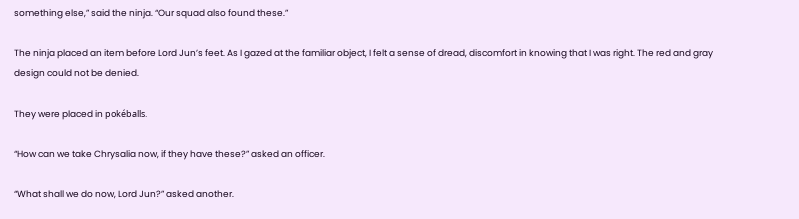something else,” said the ninja. “Our squad also found these.”

The ninja placed an item before Lord Jun’s feet. As I gazed at the familiar object, I felt a sense of dread, discomfort in knowing that I was right. The red and gray design could not be denied.

They were placed in pokéballs.

“How can we take Chrysalia now, if they have these?” asked an officer.

“What shall we do now, Lord Jun?” asked another.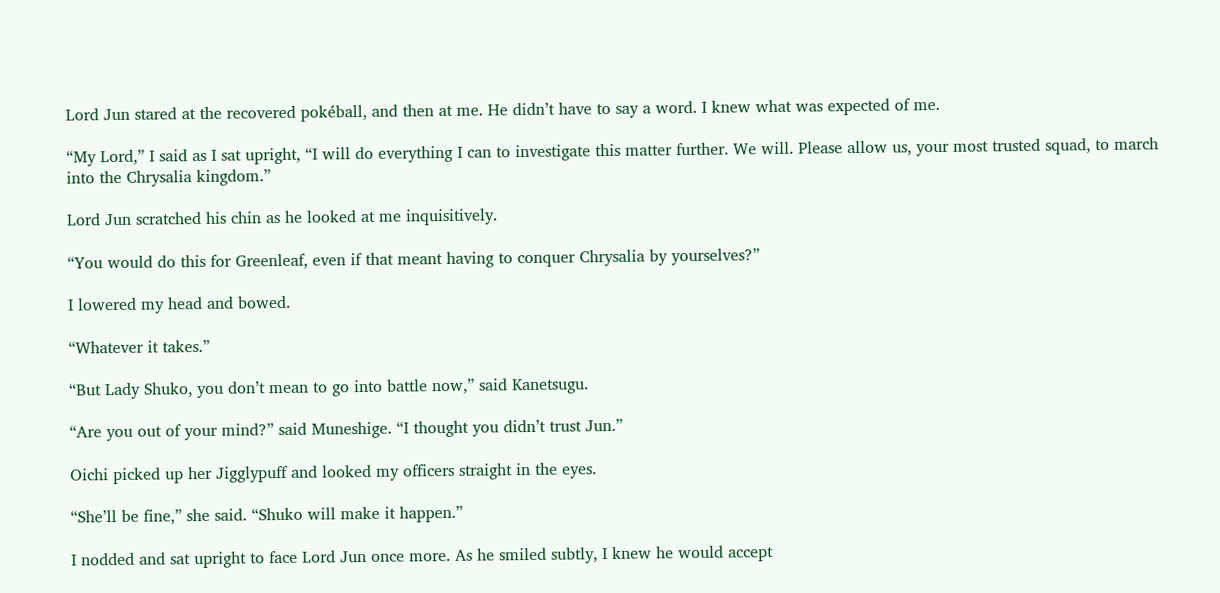Lord Jun stared at the recovered pokéball, and then at me. He didn’t have to say a word. I knew what was expected of me.

“My Lord,” I said as I sat upright, “I will do everything I can to investigate this matter further. We will. Please allow us, your most trusted squad, to march into the Chrysalia kingdom.”

Lord Jun scratched his chin as he looked at me inquisitively.

“You would do this for Greenleaf, even if that meant having to conquer Chrysalia by yourselves?”

I lowered my head and bowed.

“Whatever it takes.”

“But Lady Shuko, you don’t mean to go into battle now,” said Kanetsugu.

“Are you out of your mind?” said Muneshige. “I thought you didn’t trust Jun.”

Oichi picked up her Jigglypuff and looked my officers straight in the eyes.

“She’ll be fine,” she said. “Shuko will make it happen.”

I nodded and sat upright to face Lord Jun once more. As he smiled subtly, I knew he would accept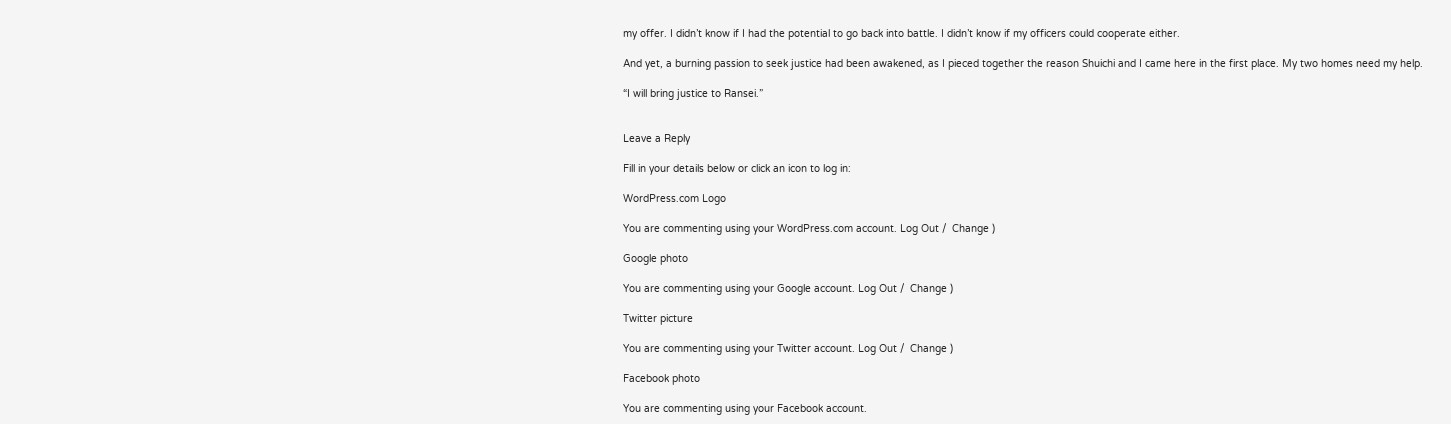my offer. I didn’t know if I had the potential to go back into battle. I didn’t know if my officers could cooperate either.

And yet, a burning passion to seek justice had been awakened, as I pieced together the reason Shuichi and I came here in the first place. My two homes need my help.

“I will bring justice to Ransei.”


Leave a Reply

Fill in your details below or click an icon to log in:

WordPress.com Logo

You are commenting using your WordPress.com account. Log Out /  Change )

Google photo

You are commenting using your Google account. Log Out /  Change )

Twitter picture

You are commenting using your Twitter account. Log Out /  Change )

Facebook photo

You are commenting using your Facebook account.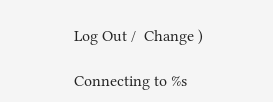Log Out /  Change )

Connecting to %s